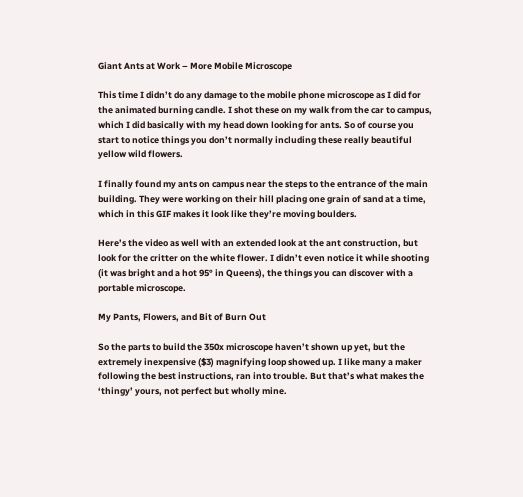Giant Ants at Work – More Mobile Microscope

This time I didn’t do any damage to the mobile phone microscope as I did for the animated burning candle. I shot these on my walk from the car to campus, which I did basically with my head down looking for ants. So of course you start to notice things you don’t normally including these really beautiful yellow wild flowers.

I finally found my ants on campus near the steps to the entrance of the main building. They were working on their hill placing one grain of sand at a time, which in this GIF makes it look like they’re moving boulders.

Here’s the video as well with an extended look at the ant construction, but look for the critter on the white flower. I didn’t even notice it while shooting (it was bright and a hot 95° in Queens), the things you can discover with a portable microscope.

My Pants, Flowers, and Bit of Burn Out

So the parts to build the 350x microscope haven’t shown up yet, but the extremely inexpensive ($3) magnifying loop showed up. I like many a maker following the best instructions, ran into trouble. But that’s what makes the ‘thingy’ yours, not perfect but wholly mine.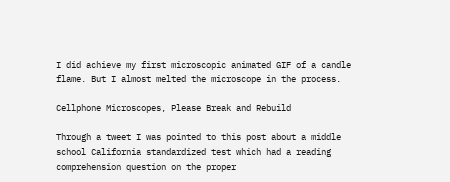I did achieve my first microscopic animated GIF of a candle flame. But I almost melted the microscope in the process.

Cellphone Microscopes, Please Break and Rebuild

Through a tweet I was pointed to this post about a middle school California standardized test which had a reading comprehension question on the proper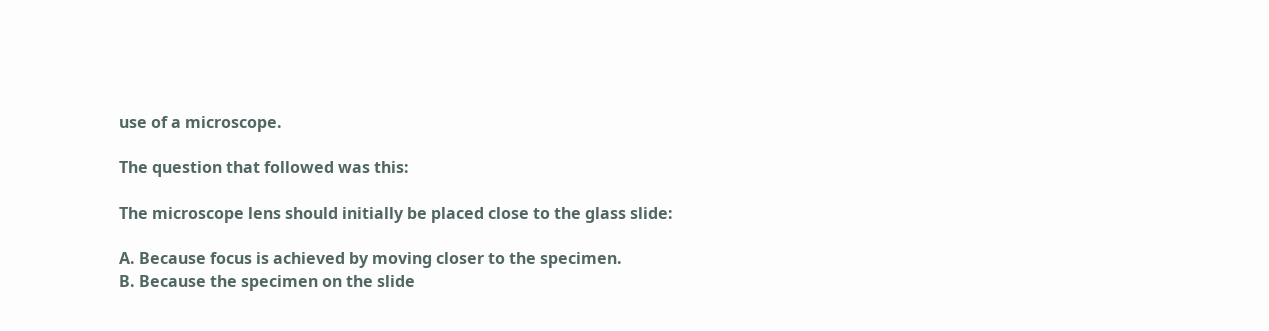use of a microscope.

The question that followed was this:

The microscope lens should initially be placed close to the glass slide:

A. Because focus is achieved by moving closer to the specimen.
B. Because the specimen on the slide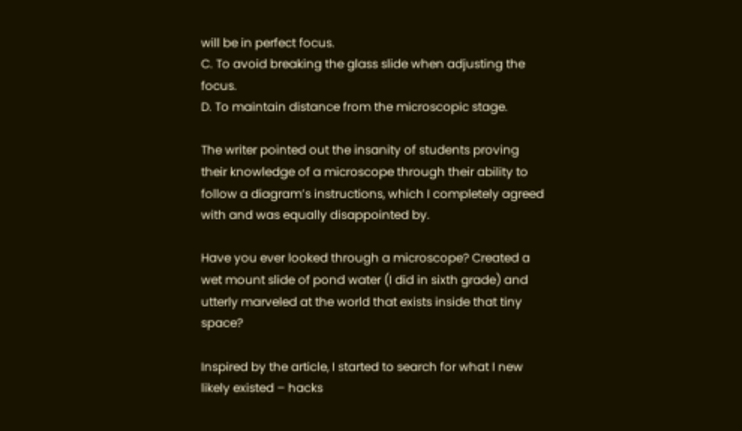will be in perfect focus.
C. To avoid breaking the glass slide when adjusting the focus.
D. To maintain distance from the microscopic stage.

The writer pointed out the insanity of students proving their knowledge of a microscope through their ability to follow a diagram’s instructions, which I completely agreed with and was equally disappointed by.

Have you ever looked through a microscope? Created a wet mount slide of pond water (I did in sixth grade) and utterly marveled at the world that exists inside that tiny space?

Inspired by the article, I started to search for what I new likely existed – hacks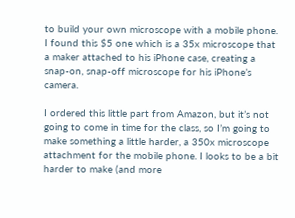to build your own microscope with a mobile phone. I found this $5 one which is a 35x microscope that a maker attached to his iPhone case, creating a snap-on, snap-off microscope for his iPhone’s camera.

I ordered this little part from Amazon, but it’s not going to come in time for the class, so I’m going to make something a little harder, a 350x microscope attachment for the mobile phone. I looks to be a bit harder to make (and more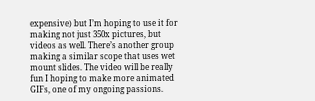expensive) but I’m hoping to use it for making not just 350x pictures, but videos as well. There’s another group making a similar scope that uses wet mount slides. The video will be really fun I hoping to make more animated GIFs, one of my ongoing passions.